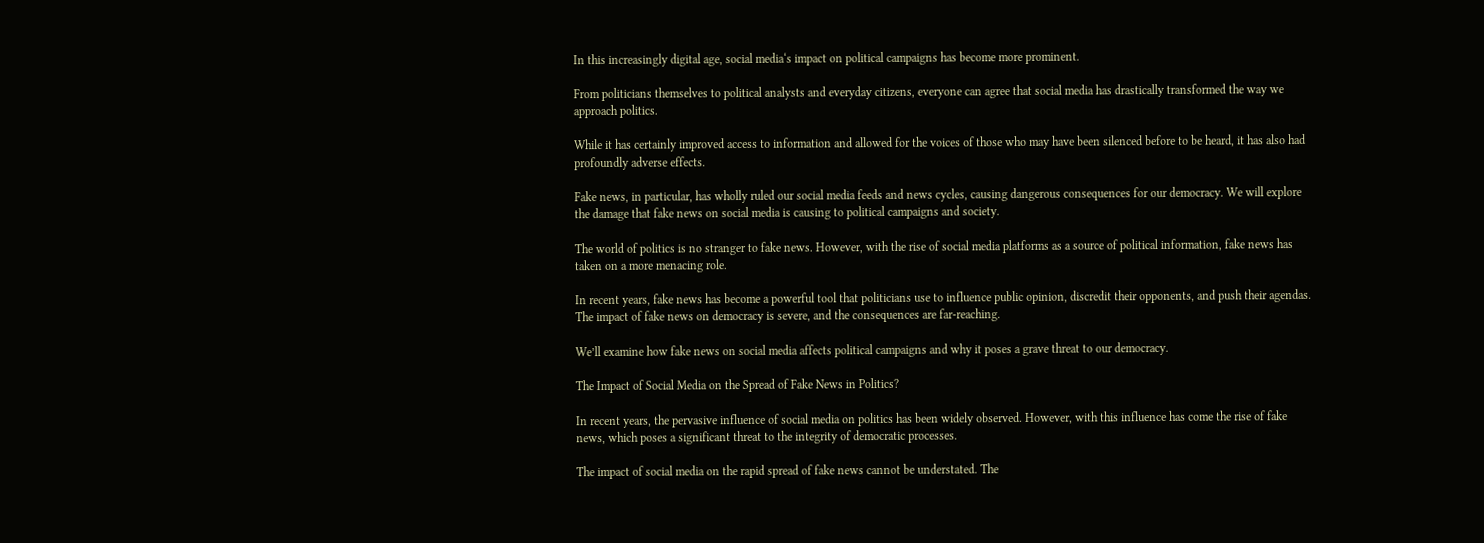In this increasingly digital age, social media‘s impact on political campaigns has become more prominent.

From politicians themselves to political analysts and everyday citizens, everyone can agree that social media has drastically transformed the way we approach politics.

While it has certainly improved access to information and allowed for the voices of those who may have been silenced before to be heard, it has also had profoundly adverse effects.

Fake news, in particular, has wholly ruled our social media feeds and news cycles, causing dangerous consequences for our democracy. We will explore the damage that fake news on social media is causing to political campaigns and society.

The world of politics is no stranger to fake news. However, with the rise of social media platforms as a source of political information, fake news has taken on a more menacing role.

In recent years, fake news has become a powerful tool that politicians use to influence public opinion, discredit their opponents, and push their agendas. The impact of fake news on democracy is severe, and the consequences are far-reaching.

We’ll examine how fake news on social media affects political campaigns and why it poses a grave threat to our democracy.

The Impact of Social Media on the Spread of Fake News in Politics?

In recent years, the pervasive influence of social media on politics has been widely observed. However, with this influence has come the rise of fake news, which poses a significant threat to the integrity of democratic processes.

The impact of social media on the rapid spread of fake news cannot be understated. The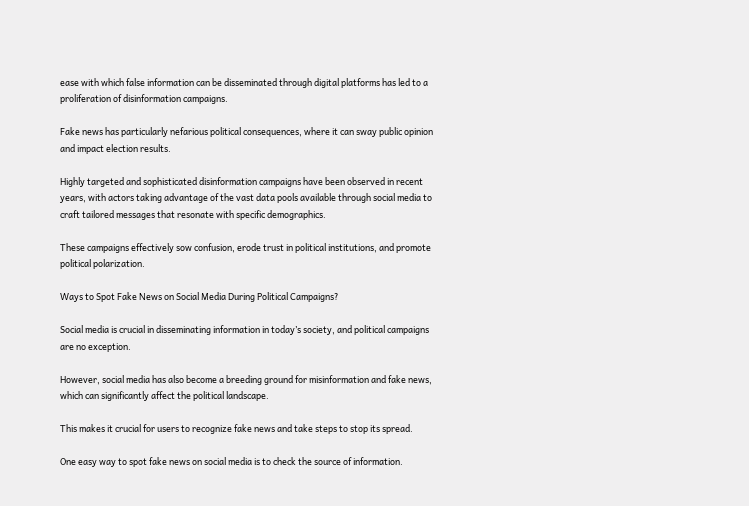ease with which false information can be disseminated through digital platforms has led to a proliferation of disinformation campaigns.

Fake news has particularly nefarious political consequences, where it can sway public opinion and impact election results.

Highly targeted and sophisticated disinformation campaigns have been observed in recent years, with actors taking advantage of the vast data pools available through social media to craft tailored messages that resonate with specific demographics.

These campaigns effectively sow confusion, erode trust in political institutions, and promote political polarization.

Ways to Spot Fake News on Social Media During Political Campaigns?

Social media is crucial in disseminating information in today’s society, and political campaigns are no exception.

However, social media has also become a breeding ground for misinformation and fake news, which can significantly affect the political landscape.

This makes it crucial for users to recognize fake news and take steps to stop its spread.

One easy way to spot fake news on social media is to check the source of information.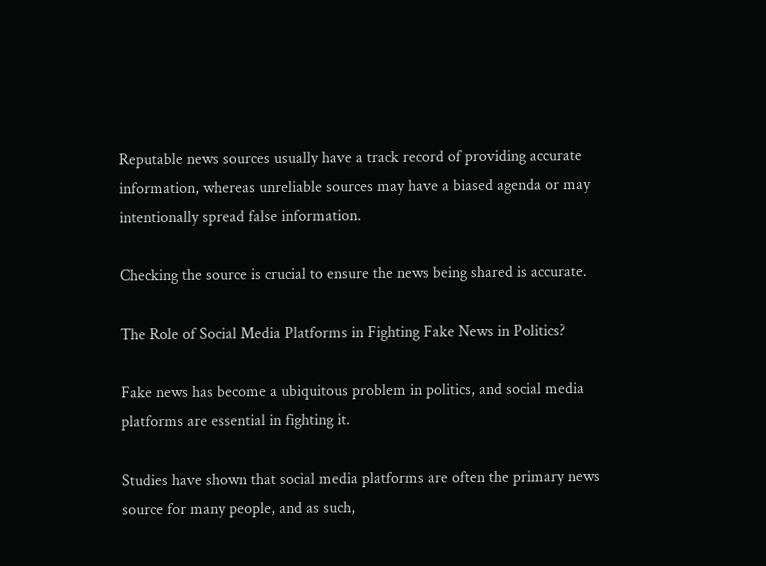Reputable news sources usually have a track record of providing accurate information, whereas unreliable sources may have a biased agenda or may intentionally spread false information.

Checking the source is crucial to ensure the news being shared is accurate.

The Role of Social Media Platforms in Fighting Fake News in Politics?

Fake news has become a ubiquitous problem in politics, and social media platforms are essential in fighting it.

Studies have shown that social media platforms are often the primary news source for many people, and as such,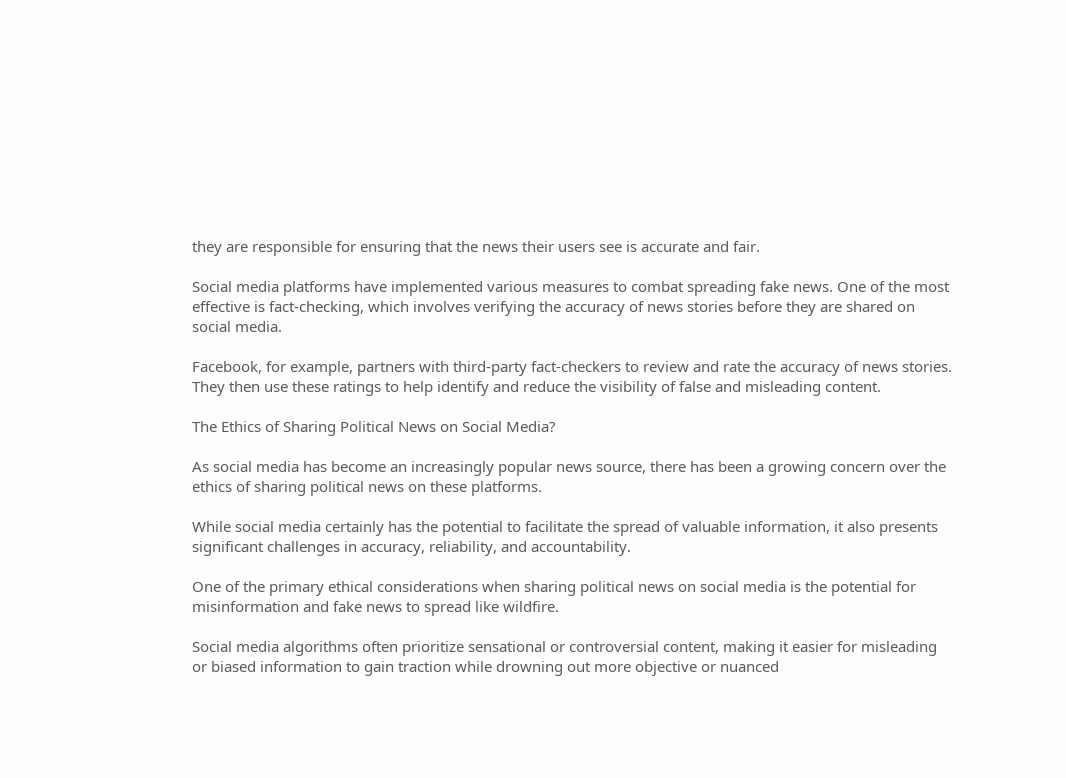they are responsible for ensuring that the news their users see is accurate and fair.

Social media platforms have implemented various measures to combat spreading fake news. One of the most effective is fact-checking, which involves verifying the accuracy of news stories before they are shared on social media.

Facebook, for example, partners with third-party fact-checkers to review and rate the accuracy of news stories. They then use these ratings to help identify and reduce the visibility of false and misleading content.

The Ethics of Sharing Political News on Social Media?

As social media has become an increasingly popular news source, there has been a growing concern over the ethics of sharing political news on these platforms.

While social media certainly has the potential to facilitate the spread of valuable information, it also presents significant challenges in accuracy, reliability, and accountability.

One of the primary ethical considerations when sharing political news on social media is the potential for misinformation and fake news to spread like wildfire.

Social media algorithms often prioritize sensational or controversial content, making it easier for misleading or biased information to gain traction while drowning out more objective or nuanced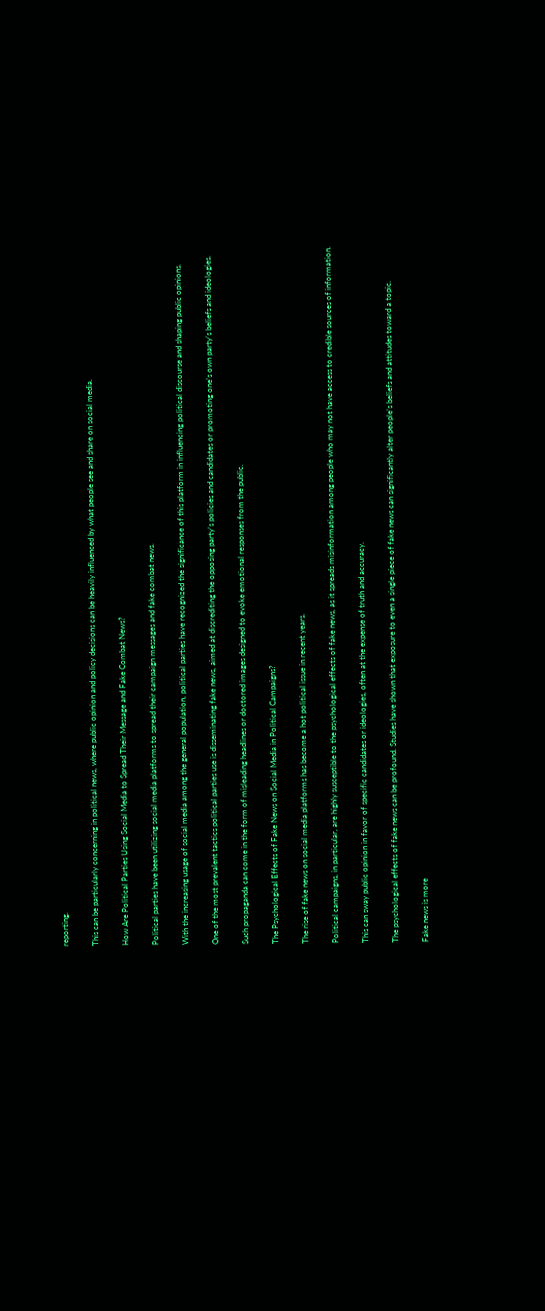reporting.

This can be particularly concerning in political news, where public opinion and policy decisions can be heavily influenced by what people see and share on social media.

How Are Political Parties Using Social Media to Spread Their Message and Fake Combat News?

Political parties have been utilizing social media platforms to spread their campaign messages and fake combat news.

With the increasing usage of social media among the general population, political parties have recognized the significance of this platform in influencing political discourse and shaping public opinions.

One of the most prevalent tactics political parties use is disseminating fake news, aimed at discrediting the opposing party’s policies and candidates or promoting one’s own party’s beliefs and ideologies.

Such propaganda can come in the form of misleading headlines or doctored images designed to evoke emotional responses from the public.

The Psychological Effects of Fake News on Social Media in Political Campaigns?

The rise of fake news on social media platforms has become a hot political issue in recent years.

Political campaigns, in particular, are highly susceptible to the psychological effects of fake news, as it spreads misinformation among people who may not have access to credible sources of information.

This can sway public opinion in favor of specific candidates or ideologies, often at the expense of truth and accuracy.

The psychological effects of fake news can be profound. Studies have shown that exposure to even a single piece of fake news can significantly alter people’s beliefs and attitudes toward a topic.

Fake news is more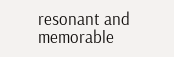resonant and memorable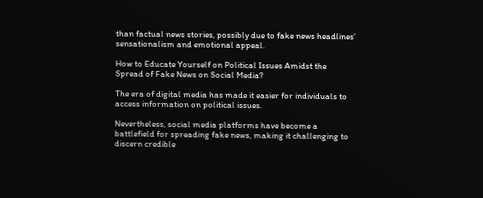than factual news stories, possibly due to fake news headlines’ sensationalism and emotional appeal.

How to Educate Yourself on Political Issues Amidst the Spread of Fake News on Social Media?

The era of digital media has made it easier for individuals to access information on political issues.

Nevertheless, social media platforms have become a battlefield for spreading fake news, making it challenging to discern credible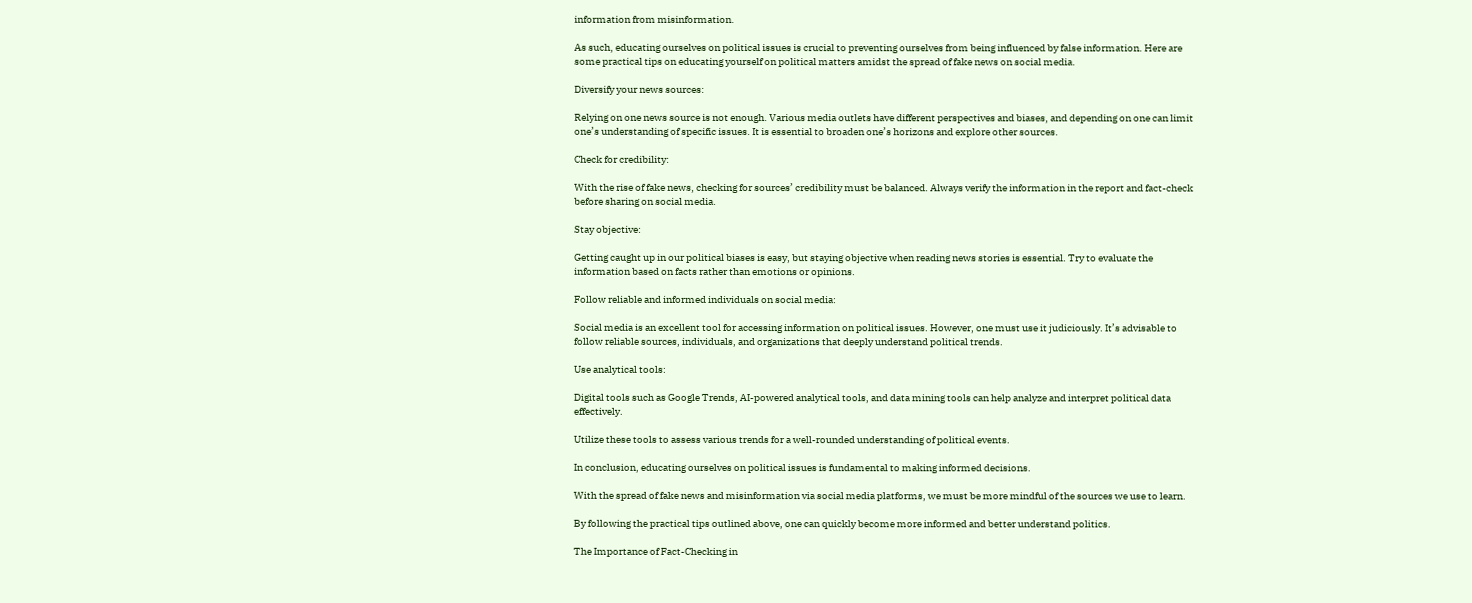information from misinformation.

As such, educating ourselves on political issues is crucial to preventing ourselves from being influenced by false information. Here are some practical tips on educating yourself on political matters amidst the spread of fake news on social media.

Diversify your news sources:

Relying on one news source is not enough. Various media outlets have different perspectives and biases, and depending on one can limit one’s understanding of specific issues. It is essential to broaden one’s horizons and explore other sources.

Check for credibility:

With the rise of fake news, checking for sources’ credibility must be balanced. Always verify the information in the report and fact-check before sharing on social media.

Stay objective:

Getting caught up in our political biases is easy, but staying objective when reading news stories is essential. Try to evaluate the information based on facts rather than emotions or opinions.

Follow reliable and informed individuals on social media:

Social media is an excellent tool for accessing information on political issues. However, one must use it judiciously. It’s advisable to follow reliable sources, individuals, and organizations that deeply understand political trends.

Use analytical tools:

Digital tools such as Google Trends, AI-powered analytical tools, and data mining tools can help analyze and interpret political data effectively.

Utilize these tools to assess various trends for a well-rounded understanding of political events.

In conclusion, educating ourselves on political issues is fundamental to making informed decisions.

With the spread of fake news and misinformation via social media platforms, we must be more mindful of the sources we use to learn.

By following the practical tips outlined above, one can quickly become more informed and better understand politics.

The Importance of Fact-Checking in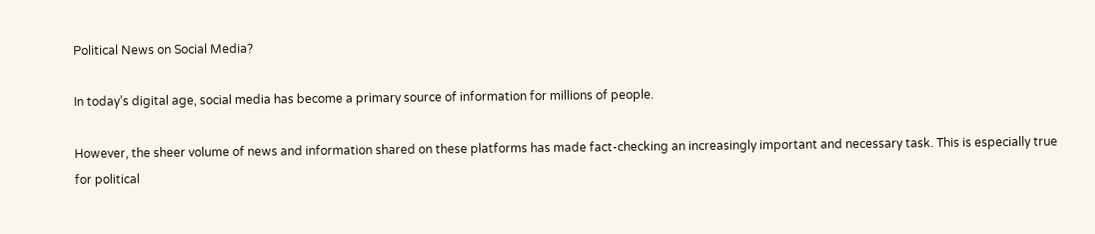Political News on Social Media?

In today’s digital age, social media has become a primary source of information for millions of people.

However, the sheer volume of news and information shared on these platforms has made fact-checking an increasingly important and necessary task. This is especially true for political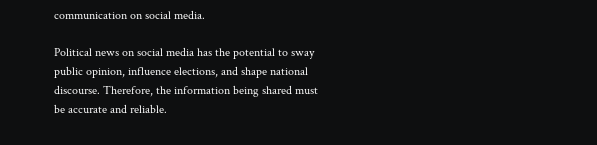communication on social media.

Political news on social media has the potential to sway public opinion, influence elections, and shape national discourse. Therefore, the information being shared must be accurate and reliable.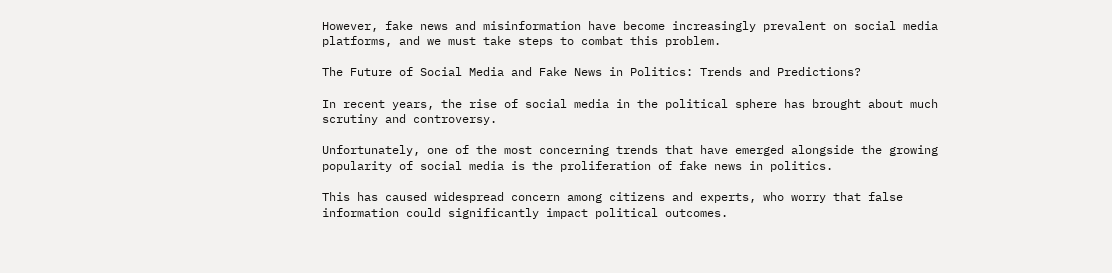However, fake news and misinformation have become increasingly prevalent on social media platforms, and we must take steps to combat this problem.

The Future of Social Media and Fake News in Politics: Trends and Predictions?

In recent years, the rise of social media in the political sphere has brought about much scrutiny and controversy.

Unfortunately, one of the most concerning trends that have emerged alongside the growing popularity of social media is the proliferation of fake news in politics.

This has caused widespread concern among citizens and experts, who worry that false information could significantly impact political outcomes.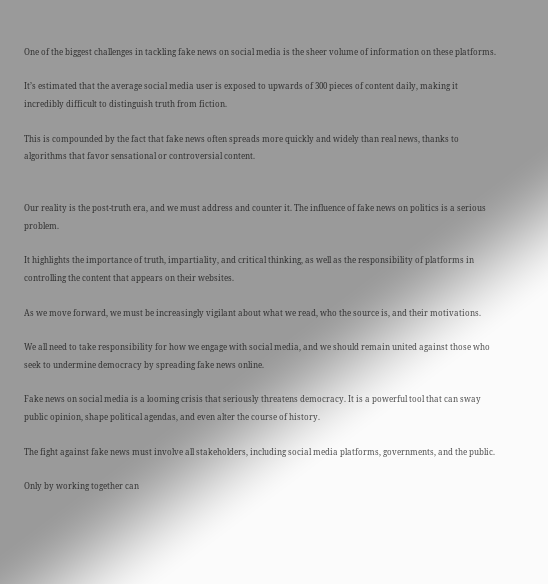One of the biggest challenges in tackling fake news on social media is the sheer volume of information on these platforms.

It’s estimated that the average social media user is exposed to upwards of 300 pieces of content daily, making it incredibly difficult to distinguish truth from fiction.

This is compounded by the fact that fake news often spreads more quickly and widely than real news, thanks to algorithms that favor sensational or controversial content.


Our reality is the post-truth era, and we must address and counter it. The influence of fake news on politics is a serious problem.

It highlights the importance of truth, impartiality, and critical thinking, as well as the responsibility of platforms in controlling the content that appears on their websites.

As we move forward, we must be increasingly vigilant about what we read, who the source is, and their motivations.

We all need to take responsibility for how we engage with social media, and we should remain united against those who seek to undermine democracy by spreading fake news online.

Fake news on social media is a looming crisis that seriously threatens democracy. It is a powerful tool that can sway public opinion, shape political agendas, and even alter the course of history.

The fight against fake news must involve all stakeholders, including social media platforms, governments, and the public.

Only by working together can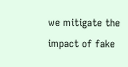we mitigate the impact of fake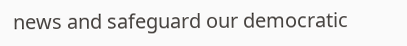news and safeguard our democratic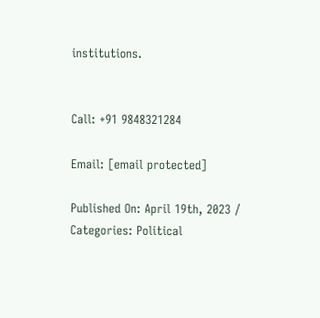institutions.


Call: +91 9848321284

Email: [email protected]

Published On: April 19th, 2023 / Categories: Political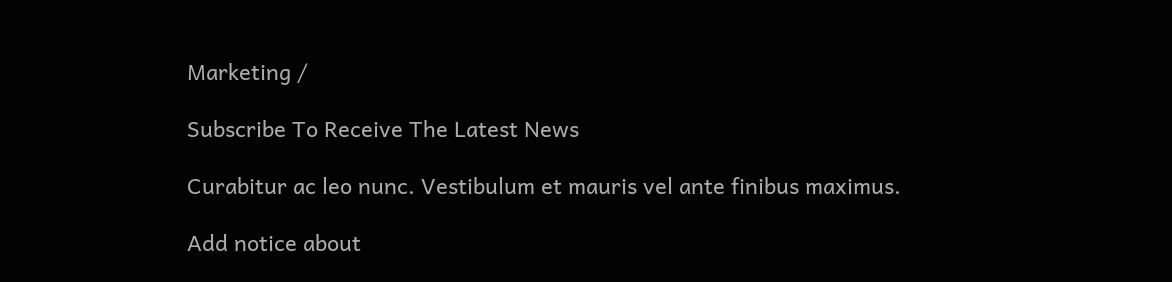Marketing /

Subscribe To Receive The Latest News

Curabitur ac leo nunc. Vestibulum et mauris vel ante finibus maximus.

Add notice about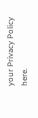your Privacy Policy here.